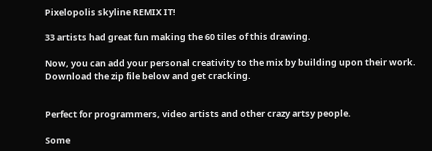Pixelopolis skyline REMIX IT!

33 artists had great fun making the 60 tiles of this drawing.

Now, you can add your personal creativity to the mix by building upon their work. Download the zip file below and get cracking.


Perfect for programmers, video artists and other crazy artsy people.

Some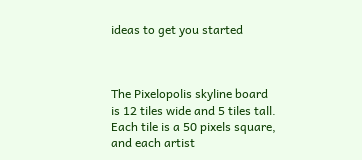ideas to get you started



The Pixelopolis skyline board is 12 tiles wide and 5 tiles tall. Each tile is a 50 pixels square, and each artist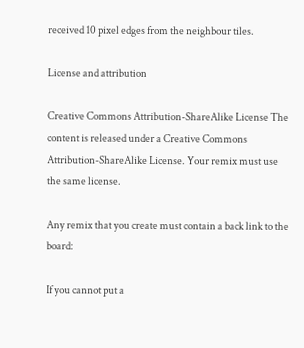received 10 pixel edges from the neighbour tiles.

License and attribution

Creative Commons Attribution-ShareAlike License The content is released under a Creative Commons Attribution-ShareAlike License. Your remix must use the same license.

Any remix that you create must contain a back link to the board:

If you cannot put a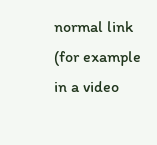normal link (for example in a video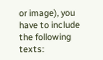or image), you have to include the following texts: